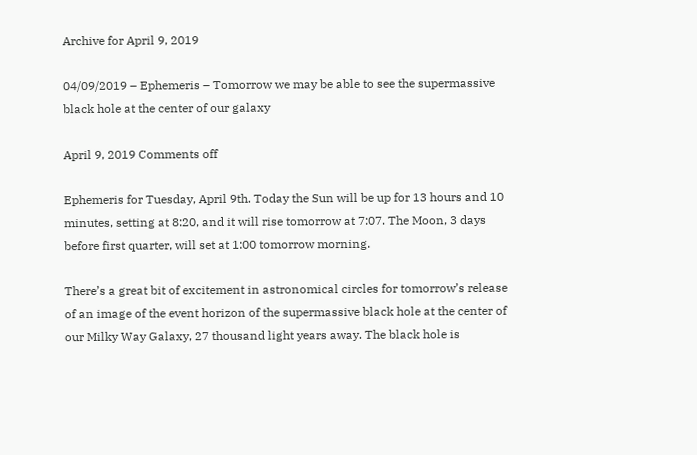Archive for April 9, 2019

04/09/2019 – Ephemeris – Tomorrow we may be able to see the supermassive black hole at the center of our galaxy

April 9, 2019 Comments off

Ephemeris for Tuesday, April 9th. Today the Sun will be up for 13 hours and 10 minutes, setting at 8:20, and it will rise tomorrow at 7:07. The Moon, 3 days before first quarter, will set at 1:00 tomorrow morning.

There’s a great bit of excitement in astronomical circles for tomorrow’s release of an image of the event horizon of the supermassive black hole at the center of our Milky Way Galaxy, 27 thousand light years away. The black hole is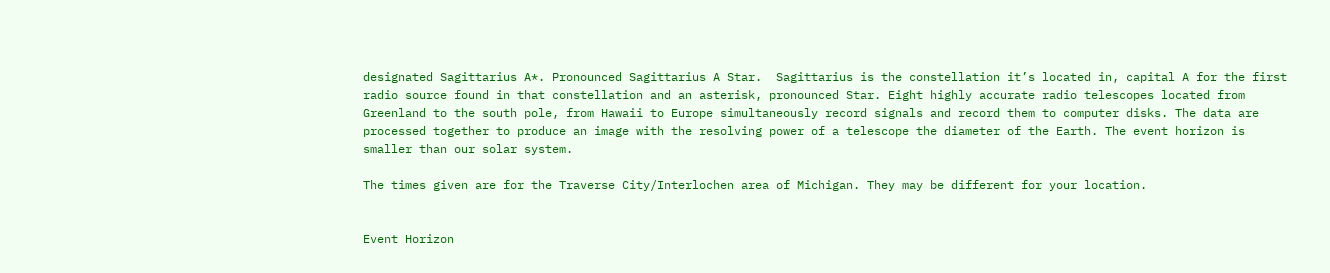designated Sagittarius A*. Pronounced Sagittarius A Star.  Sagittarius is the constellation it’s located in, capital A for the first radio source found in that constellation and an asterisk, pronounced Star. Eight highly accurate radio telescopes located from Greenland to the south pole, from Hawaii to Europe simultaneously record signals and record them to computer disks. The data are processed together to produce an image with the resolving power of a telescope the diameter of the Earth. The event horizon is smaller than our solar system.

The times given are for the Traverse City/Interlochen area of Michigan. They may be different for your location.


Event Horizon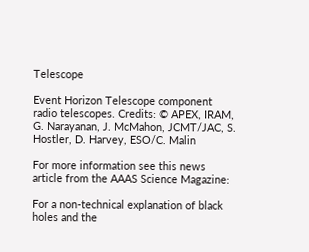Telescope

Event Horizon Telescope component radio telescopes. Credits: © APEX, IRAM, G. Narayanan, J. McMahon, JCMT/JAC, S. Hostler, D. Harvey, ESO/C. Malin

For more information see this news article from the AAAS Science Magazine:

For a non-technical explanation of black holes and the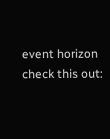event horizon check this out: